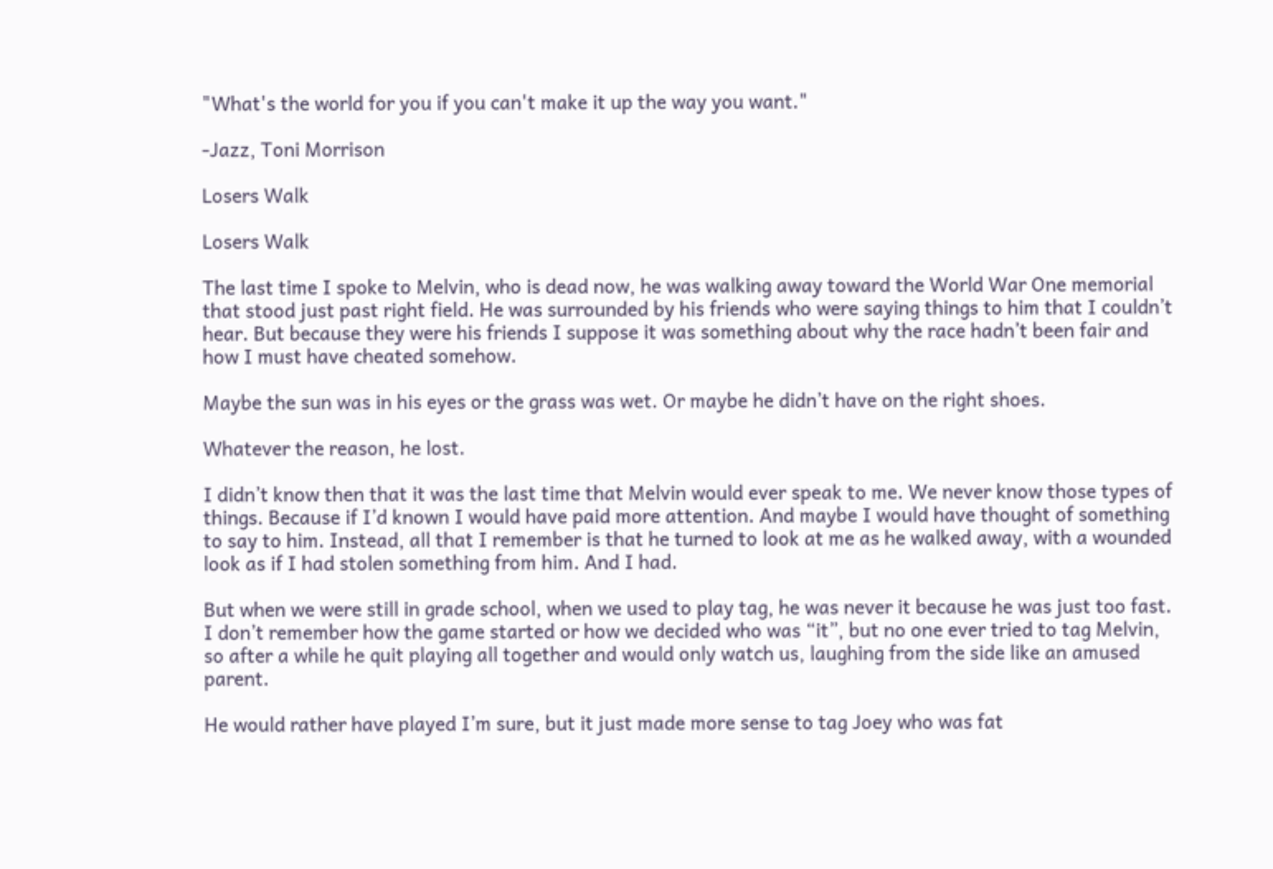"What's the world for you if you can't make it up the way you want."

-Jazz, Toni Morrison

Losers Walk

Losers Walk

The last time I spoke to Melvin, who is dead now, he was walking away toward the World War One memorial that stood just past right field. He was surrounded by his friends who were saying things to him that I couldn’t hear. But because they were his friends I suppose it was something about why the race hadn’t been fair and how I must have cheated somehow.

Maybe the sun was in his eyes or the grass was wet. Or maybe he didn’t have on the right shoes.

Whatever the reason, he lost.

I didn’t know then that it was the last time that Melvin would ever speak to me. We never know those types of things. Because if I’d known I would have paid more attention. And maybe I would have thought of something to say to him. Instead, all that I remember is that he turned to look at me as he walked away, with a wounded look as if I had stolen something from him. And I had.

But when we were still in grade school, when we used to play tag, he was never it because he was just too fast. I don’t remember how the game started or how we decided who was “it”, but no one ever tried to tag Melvin, so after a while he quit playing all together and would only watch us, laughing from the side like an amused parent.

He would rather have played I’m sure, but it just made more sense to tag Joey who was fat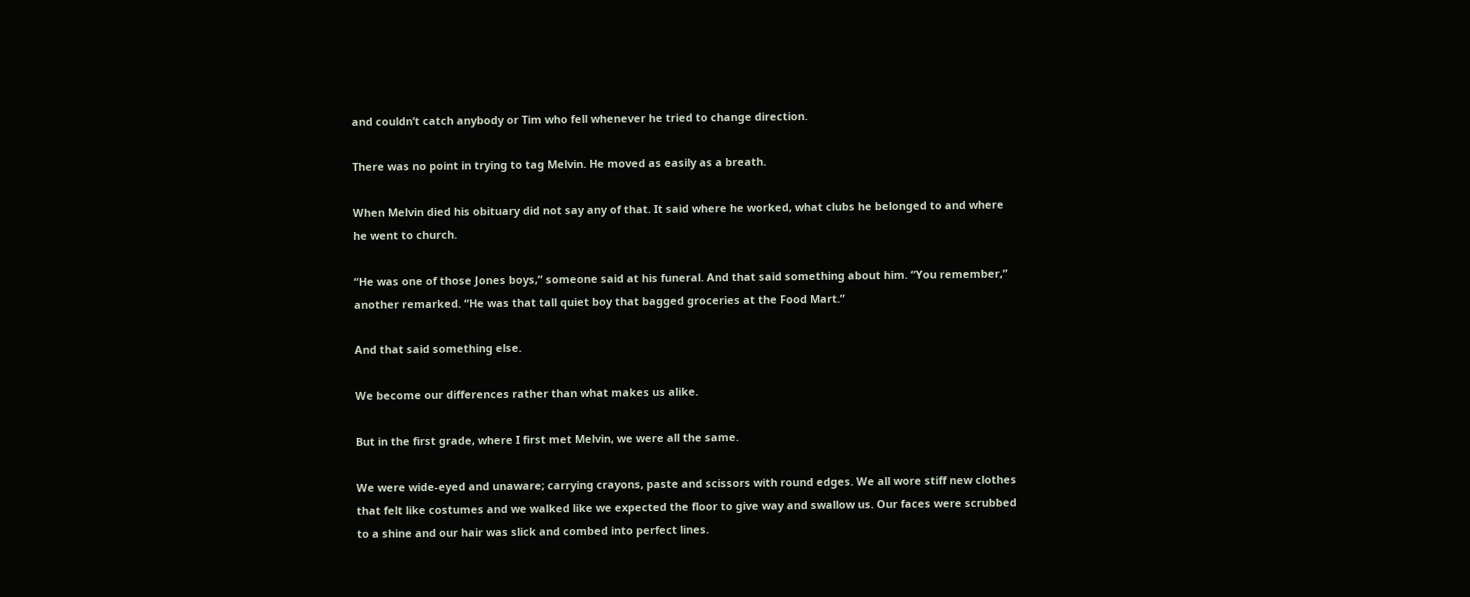and couldn’t catch anybody or Tim who fell whenever he tried to change direction.

There was no point in trying to tag Melvin. He moved as easily as a breath.

When Melvin died his obituary did not say any of that. It said where he worked, what clubs he belonged to and where he went to church.

“He was one of those Jones boys,” someone said at his funeral. And that said something about him. “You remember,” another remarked. “He was that tall quiet boy that bagged groceries at the Food Mart.”

And that said something else.

We become our differences rather than what makes us alike.

But in the first grade, where I first met Melvin, we were all the same.

We were wide-eyed and unaware; carrying crayons, paste and scissors with round edges. We all wore stiff new clothes that felt like costumes and we walked like we expected the floor to give way and swallow us. Our faces were scrubbed to a shine and our hair was slick and combed into perfect lines.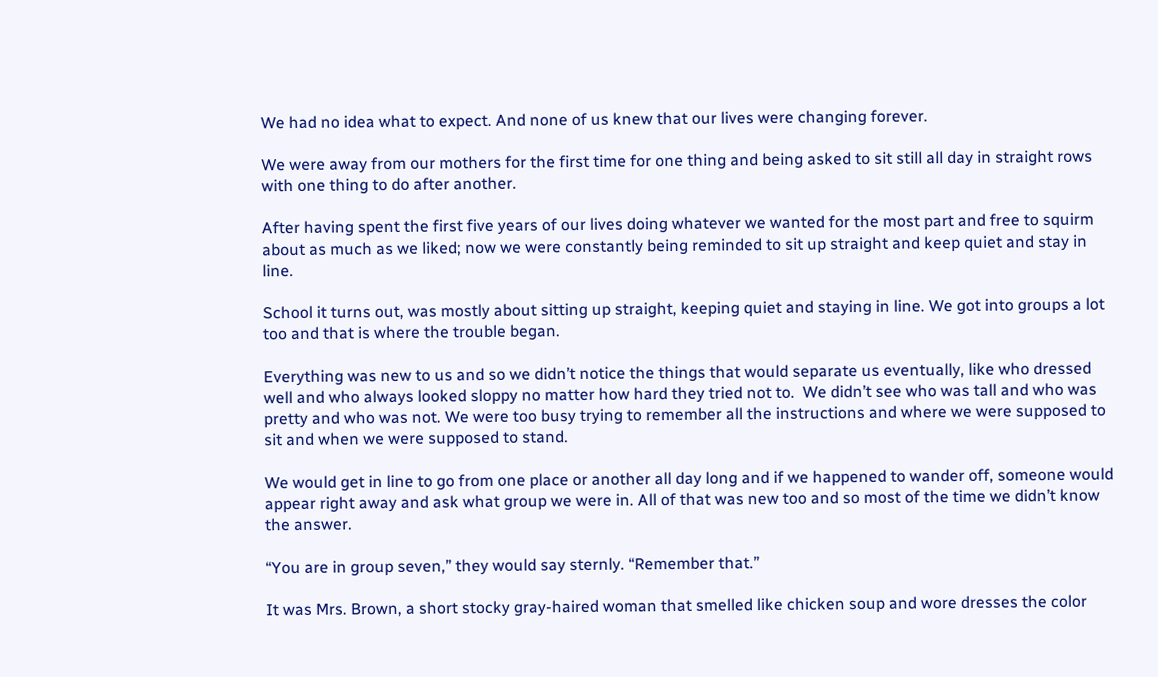We had no idea what to expect. And none of us knew that our lives were changing forever.

We were away from our mothers for the first time for one thing and being asked to sit still all day in straight rows with one thing to do after another.

After having spent the first five years of our lives doing whatever we wanted for the most part and free to squirm about as much as we liked; now we were constantly being reminded to sit up straight and keep quiet and stay in line.

School it turns out, was mostly about sitting up straight, keeping quiet and staying in line. We got into groups a lot too and that is where the trouble began.

Everything was new to us and so we didn’t notice the things that would separate us eventually, like who dressed well and who always looked sloppy no matter how hard they tried not to.  We didn’t see who was tall and who was pretty and who was not. We were too busy trying to remember all the instructions and where we were supposed to sit and when we were supposed to stand.

We would get in line to go from one place or another all day long and if we happened to wander off, someone would appear right away and ask what group we were in. All of that was new too and so most of the time we didn’t know the answer.

“You are in group seven,” they would say sternly. “Remember that.”

It was Mrs. Brown, a short stocky gray-haired woman that smelled like chicken soup and wore dresses the color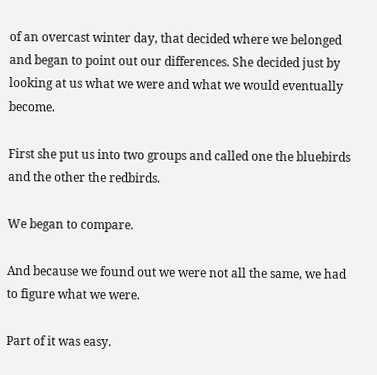of an overcast winter day, that decided where we belonged and began to point out our differences. She decided just by looking at us what we were and what we would eventually become.

First she put us into two groups and called one the bluebirds and the other the redbirds.

We began to compare.

And because we found out we were not all the same, we had to figure what we were.

Part of it was easy.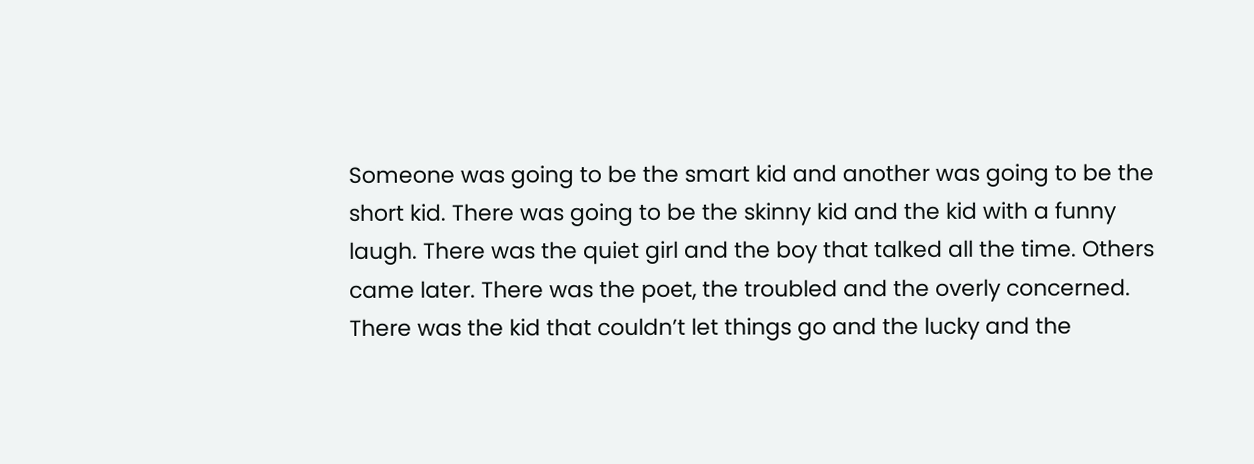Someone was going to be the smart kid and another was going to be the short kid. There was going to be the skinny kid and the kid with a funny laugh. There was the quiet girl and the boy that talked all the time. Others came later. There was the poet, the troubled and the overly concerned. There was the kid that couldn’t let things go and the lucky and the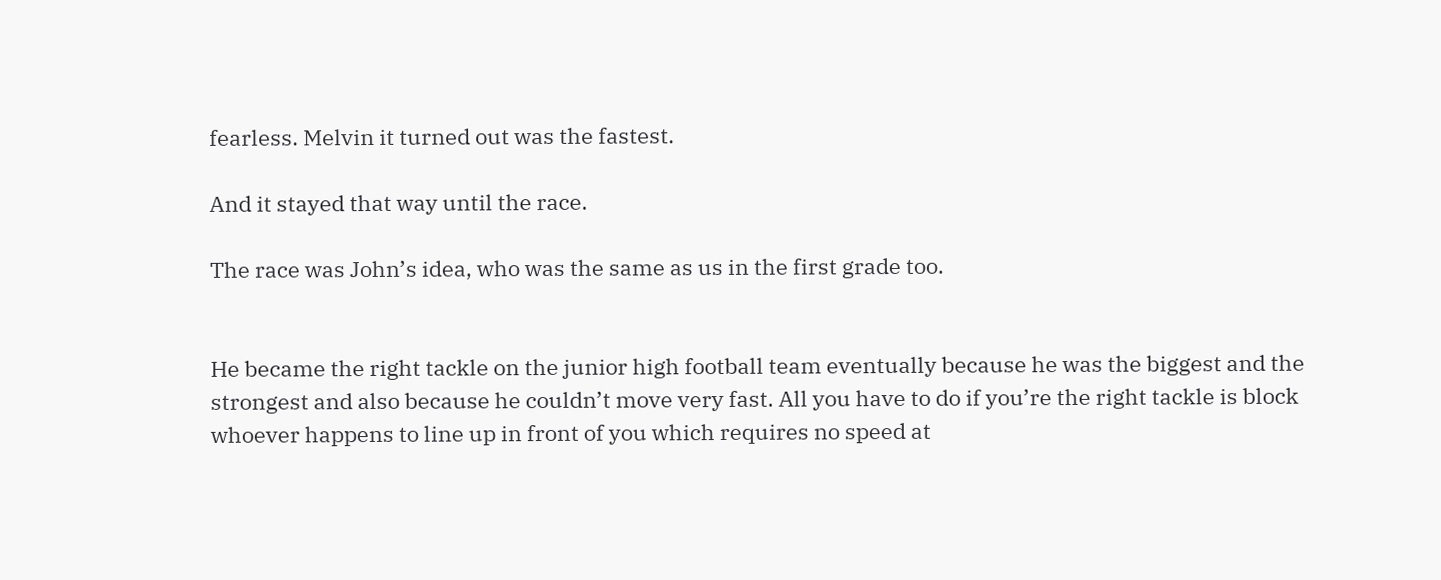fearless. Melvin it turned out was the fastest.

And it stayed that way until the race.

The race was John’s idea, who was the same as us in the first grade too.


He became the right tackle on the junior high football team eventually because he was the biggest and the strongest and also because he couldn’t move very fast. All you have to do if you’re the right tackle is block whoever happens to line up in front of you which requires no speed at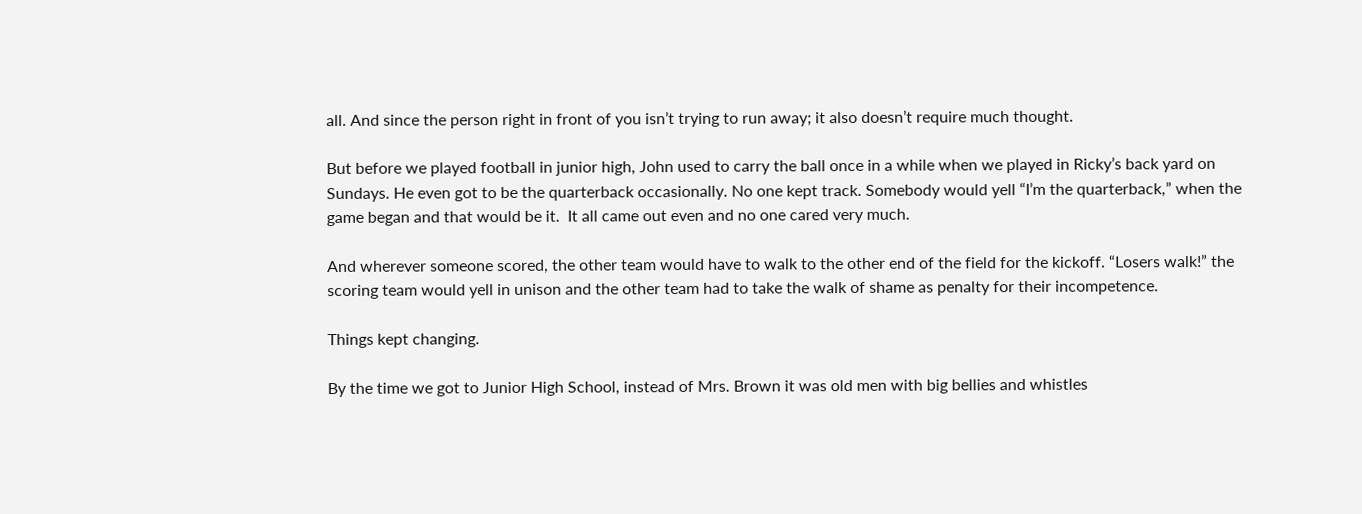all. And since the person right in front of you isn’t trying to run away; it also doesn’t require much thought.

But before we played football in junior high, John used to carry the ball once in a while when we played in Ricky’s back yard on Sundays. He even got to be the quarterback occasionally. No one kept track. Somebody would yell “I’m the quarterback,” when the game began and that would be it.  It all came out even and no one cared very much.

And wherever someone scored, the other team would have to walk to the other end of the field for the kickoff. “Losers walk!” the scoring team would yell in unison and the other team had to take the walk of shame as penalty for their incompetence.

Things kept changing.

By the time we got to Junior High School, instead of Mrs. Brown it was old men with big bellies and whistles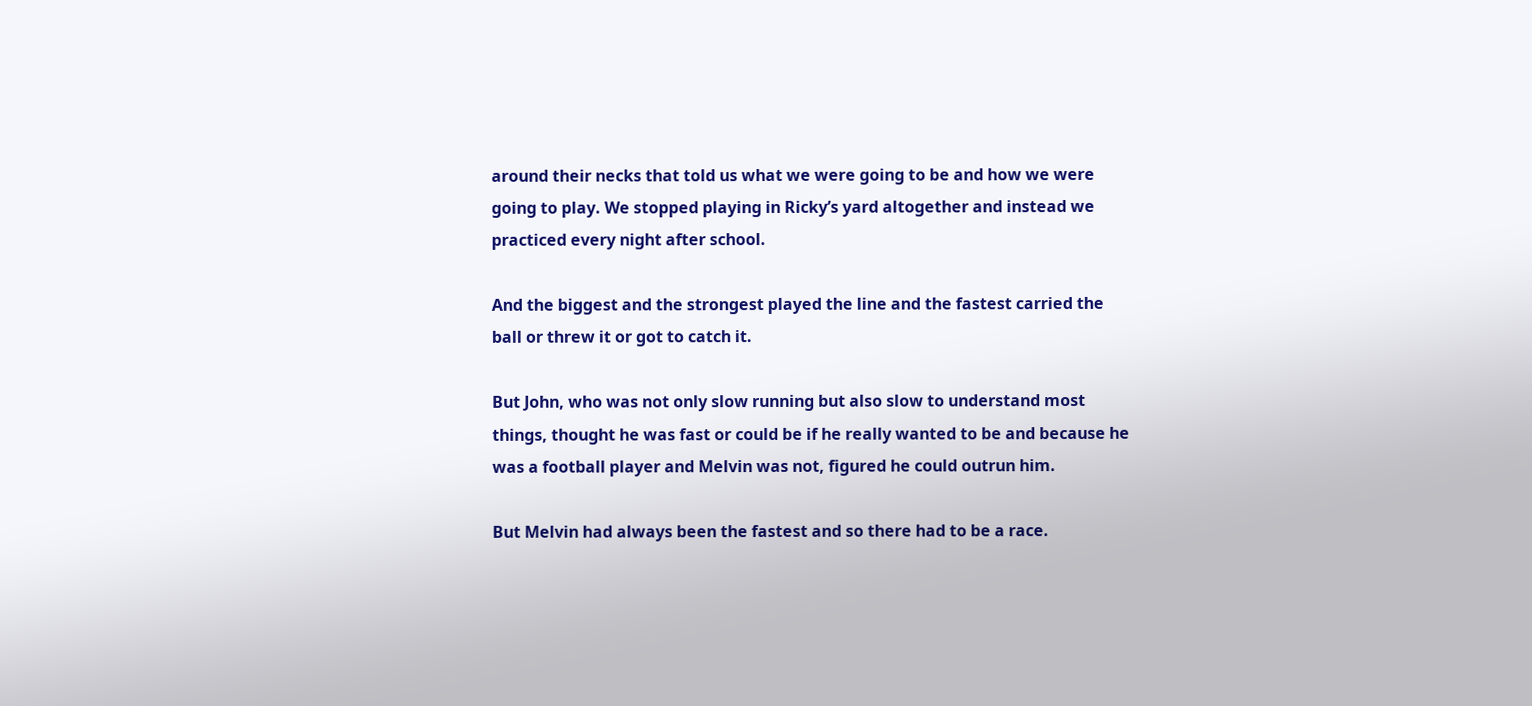around their necks that told us what we were going to be and how we were going to play. We stopped playing in Ricky’s yard altogether and instead we practiced every night after school.

And the biggest and the strongest played the line and the fastest carried the ball or threw it or got to catch it.

But John, who was not only slow running but also slow to understand most things, thought he was fast or could be if he really wanted to be and because he was a football player and Melvin was not, figured he could outrun him.

But Melvin had always been the fastest and so there had to be a race.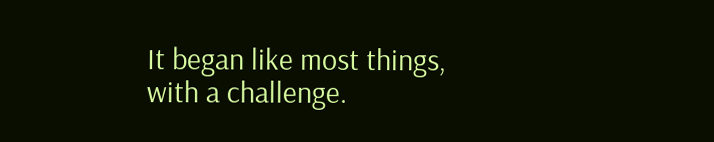It began like most things, with a challenge.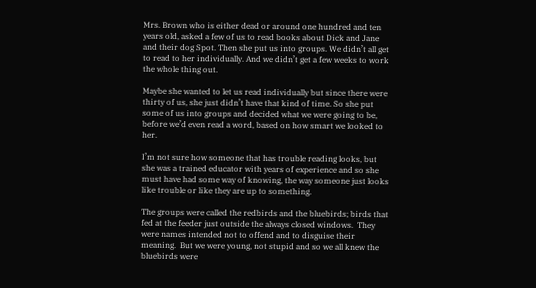Mrs. Brown who is either dead or around one hundred and ten years old, asked a few of us to read books about Dick and Jane and their dog Spot. Then she put us into groups. We didn’t all get to read to her individually. And we didn’t get a few weeks to work the whole thing out.

Maybe she wanted to let us read individually but since there were thirty of us, she just didn’t have that kind of time. So she put some of us into groups and decided what we were going to be,  before we’d even read a word, based on how smart we looked to her.

I’m not sure how someone that has trouble reading looks, but she was a trained educator with years of experience and so she must have had some way of knowing, the way someone just looks like trouble or like they are up to something.

The groups were called the redbirds and the bluebirds; birds that fed at the feeder just outside the always closed windows.  They were names intended not to offend and to disguise their meaning.  But we were young, not stupid and so we all knew the bluebirds were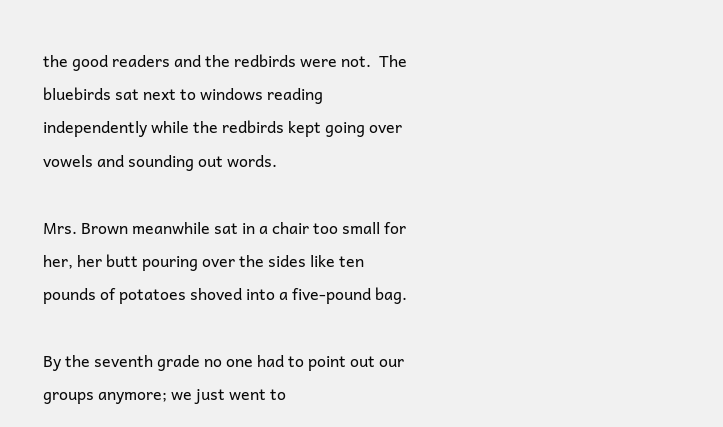the good readers and the redbirds were not.  The bluebirds sat next to windows reading independently while the redbirds kept going over vowels and sounding out words.

Mrs. Brown meanwhile sat in a chair too small for her, her butt pouring over the sides like ten pounds of potatoes shoved into a five-pound bag.

By the seventh grade no one had to point out our groups anymore; we just went to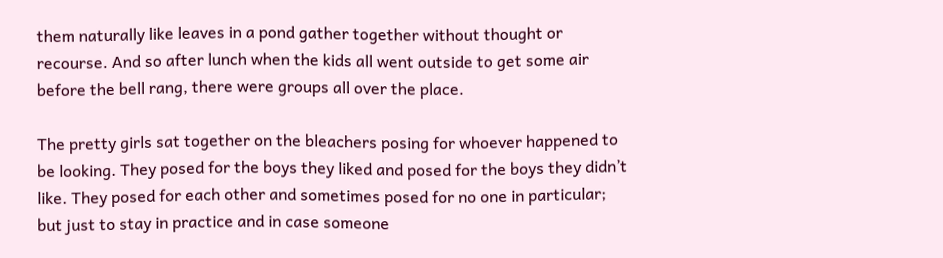them naturally like leaves in a pond gather together without thought or recourse. And so after lunch when the kids all went outside to get some air before the bell rang, there were groups all over the place.

The pretty girls sat together on the bleachers posing for whoever happened to be looking. They posed for the boys they liked and posed for the boys they didn’t like. They posed for each other and sometimes posed for no one in particular; but just to stay in practice and in case someone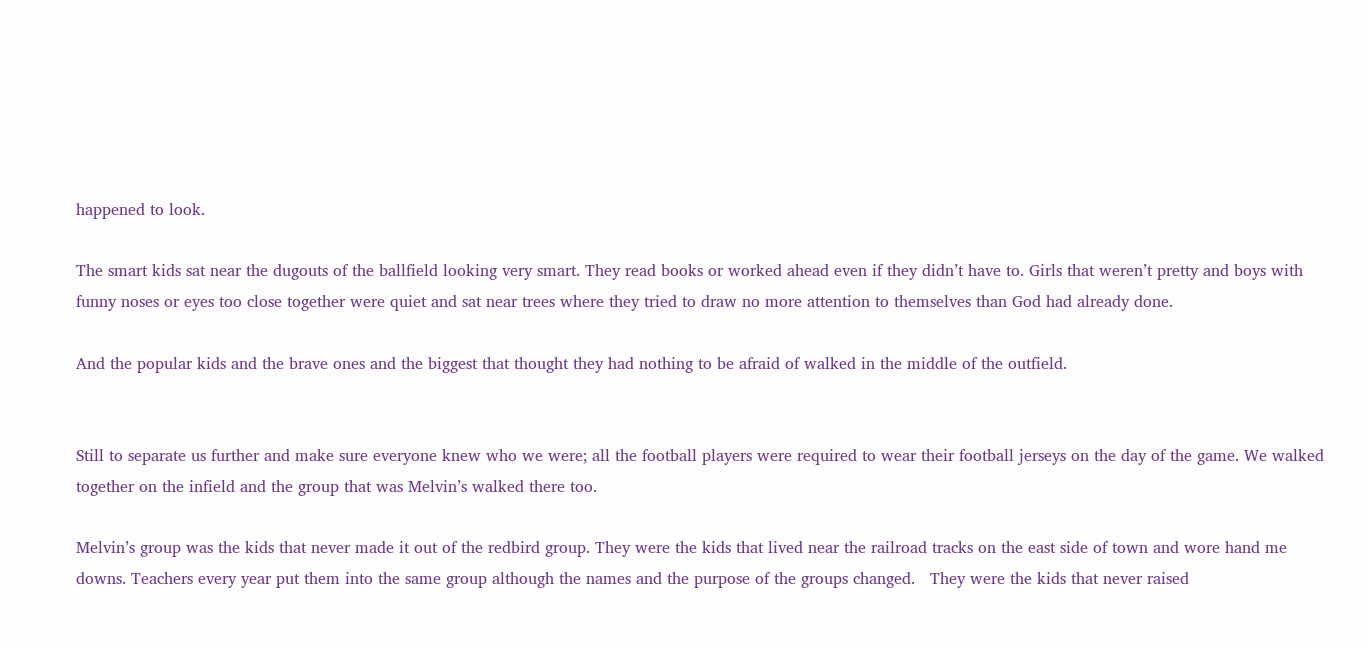happened to look.

The smart kids sat near the dugouts of the ballfield looking very smart. They read books or worked ahead even if they didn’t have to. Girls that weren’t pretty and boys with funny noses or eyes too close together were quiet and sat near trees where they tried to draw no more attention to themselves than God had already done.

And the popular kids and the brave ones and the biggest that thought they had nothing to be afraid of walked in the middle of the outfield.


Still to separate us further and make sure everyone knew who we were; all the football players were required to wear their football jerseys on the day of the game. We walked together on the infield and the group that was Melvin’s walked there too.

Melvin’s group was the kids that never made it out of the redbird group. They were the kids that lived near the railroad tracks on the east side of town and wore hand me downs. Teachers every year put them into the same group although the names and the purpose of the groups changed.   They were the kids that never raised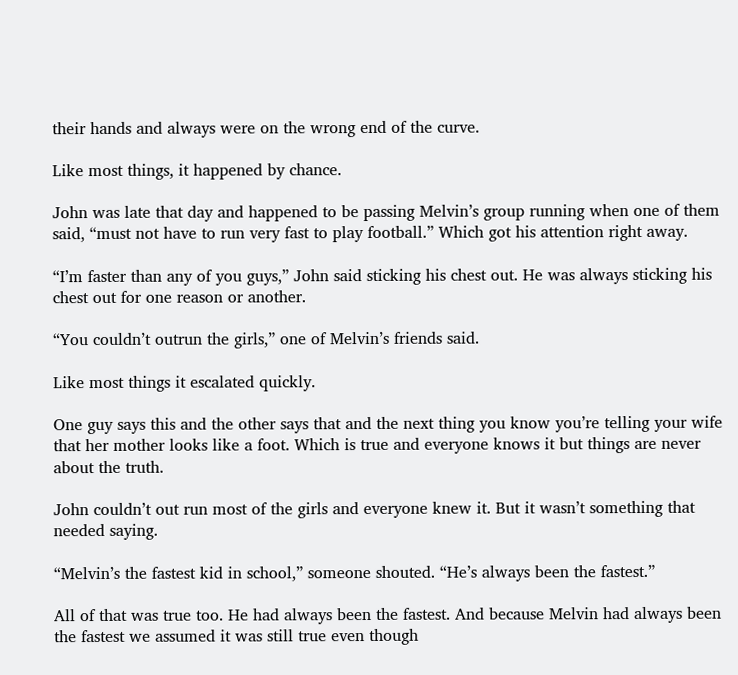their hands and always were on the wrong end of the curve.

Like most things, it happened by chance.

John was late that day and happened to be passing Melvin’s group running when one of them said, “must not have to run very fast to play football.” Which got his attention right away.

“I’m faster than any of you guys,” John said sticking his chest out. He was always sticking his chest out for one reason or another.

“You couldn’t outrun the girls,” one of Melvin’s friends said.

Like most things it escalated quickly.

One guy says this and the other says that and the next thing you know you’re telling your wife that her mother looks like a foot. Which is true and everyone knows it but things are never about the truth.

John couldn’t out run most of the girls and everyone knew it. But it wasn’t something that needed saying.

“Melvin’s the fastest kid in school,” someone shouted. “He’s always been the fastest.”

All of that was true too. He had always been the fastest. And because Melvin had always been the fastest we assumed it was still true even though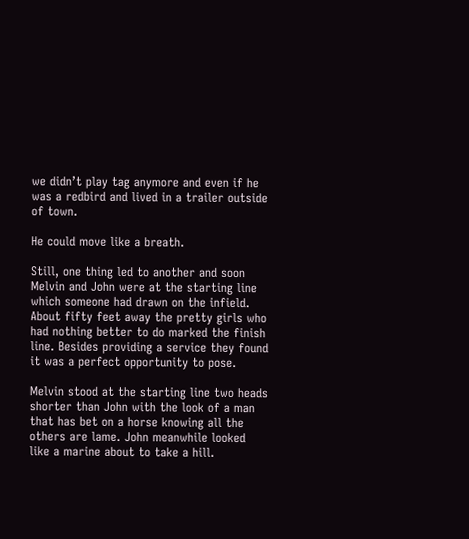we didn’t play tag anymore and even if he was a redbird and lived in a trailer outside of town.

He could move like a breath.

Still, one thing led to another and soon Melvin and John were at the starting line which someone had drawn on the infield. About fifty feet away the pretty girls who had nothing better to do marked the finish line. Besides providing a service they found it was a perfect opportunity to pose.

Melvin stood at the starting line two heads shorter than John with the look of a man that has bet on a horse knowing all the others are lame. John meanwhile looked like a marine about to take a hill.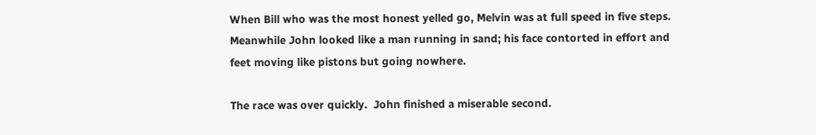When Bill who was the most honest yelled go, Melvin was at full speed in five steps. Meanwhile John looked like a man running in sand; his face contorted in effort and feet moving like pistons but going nowhere.

The race was over quickly.  John finished a miserable second.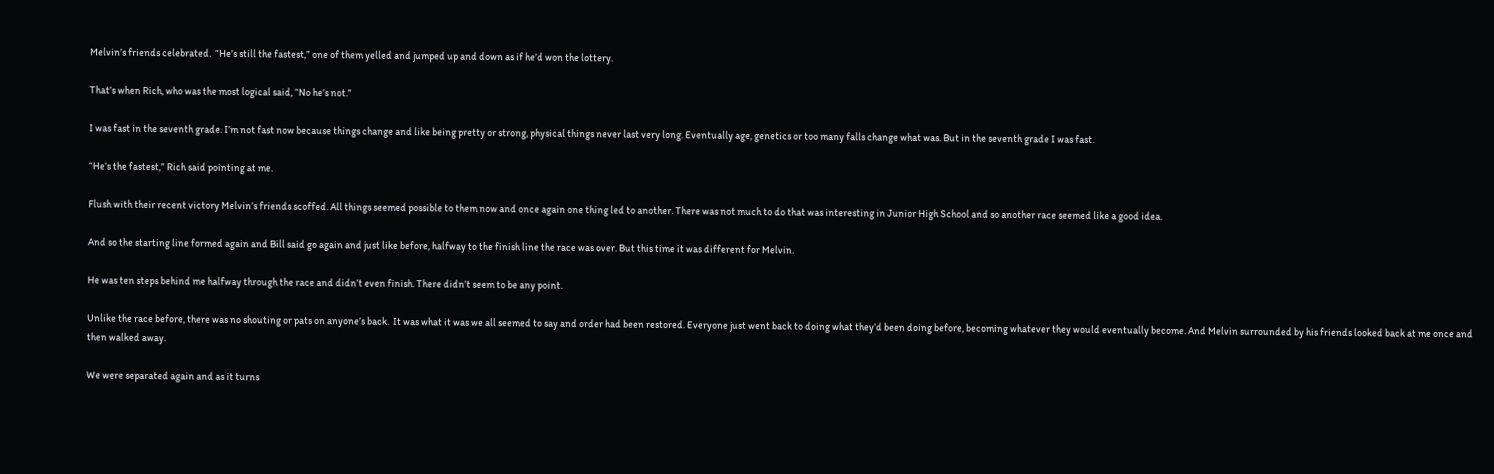Melvin’s friends celebrated.  “He’s still the fastest,” one of them yelled and jumped up and down as if he’d won the lottery.

That’s when Rich, who was the most logical said, “No he’s not.”

I was fast in the seventh grade. I’m not fast now because things change and like being pretty or strong, physical things never last very long. Eventually age, genetics or too many falls change what was. But in the seventh grade I was fast.

“He’s the fastest,” Rich said pointing at me.

Flush with their recent victory Melvin’s friends scoffed. All things seemed possible to them now and once again one thing led to another. There was not much to do that was interesting in Junior High School and so another race seemed like a good idea.

And so the starting line formed again and Bill said go again and just like before, halfway to the finish line the race was over. But this time it was different for Melvin.

He was ten steps behind me halfway through the race and didn’t even finish. There didn’t seem to be any point.

Unlike the race before, there was no shouting or pats on anyone’s back.  It was what it was we all seemed to say and order had been restored. Everyone just went back to doing what they’d been doing before, becoming whatever they would eventually become. And Melvin surrounded by his friends looked back at me once and then walked away.

We were separated again and as it turns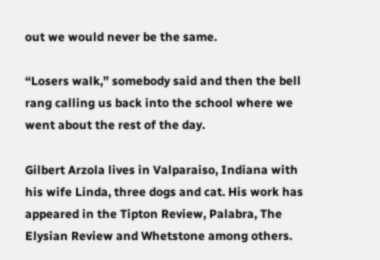out we would never be the same.

“Losers walk,” somebody said and then the bell rang calling us back into the school where we went about the rest of the day.

Gilbert Arzola lives in Valparaiso, Indiana with his wife Linda, three dogs and cat. His work has appeared in the Tipton Review, Palabra, The Elysian Review and Whetstone among others.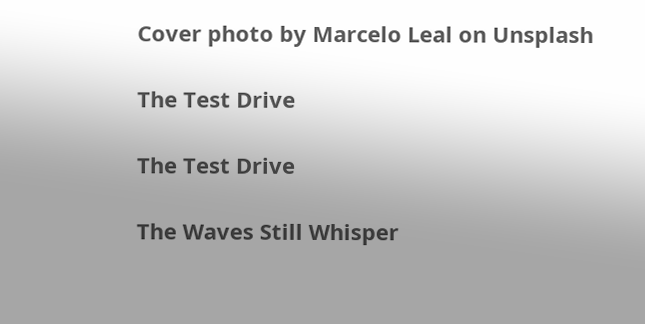Cover photo by Marcelo Leal on Unsplash

The Test Drive

The Test Drive

The Waves Still Whisper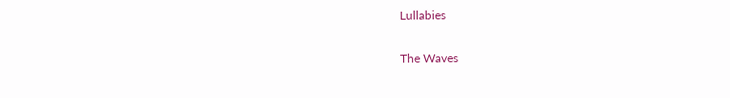Lullabies

The Waves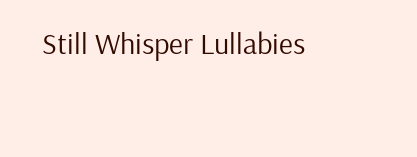Still Whisper Lullabies